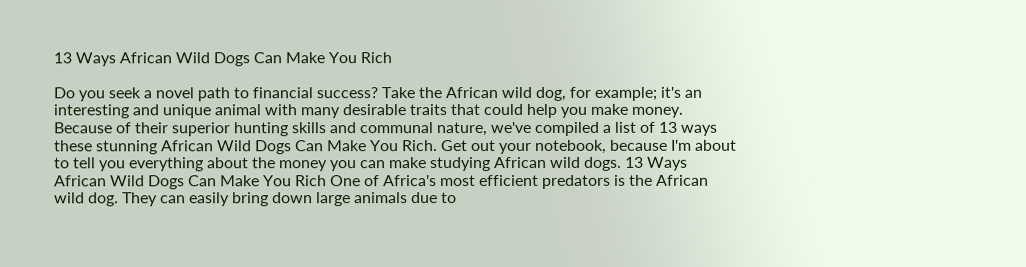13 Ways African Wild Dogs Can Make You Rich

Do you seek a novel path to financial success? Take the African wild dog, for example; it's an interesting and unique animal with many desirable traits that could help you make money. Because of their superior hunting skills and communal nature, we've compiled a list of 13 ways these stunning African Wild Dogs Can Make You Rich. Get out your notebook, because I'm about to tell you everything about the money you can make studying African wild dogs. 13 Ways African Wild Dogs Can Make You Rich One of Africa's most efficient predators is the African wild dog. They can easily bring down large animals due to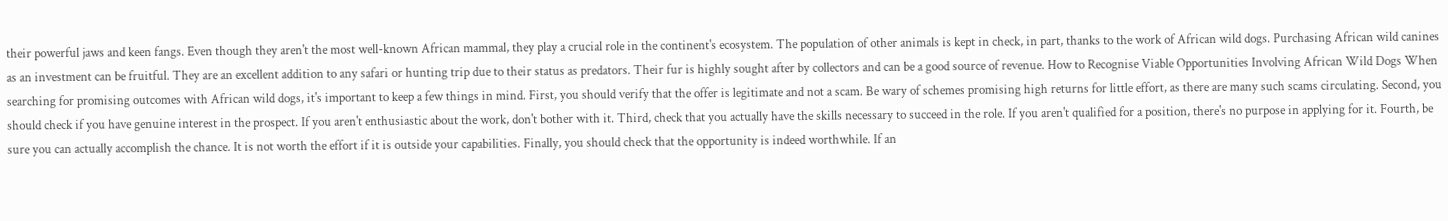their powerful jaws and keen fangs. Even though they aren't the most well-known African mammal, they play a crucial role in the continent's ecosystem. The population of other animals is kept in check, in part, thanks to the work of African wild dogs. Purchasing African wild canines as an investment can be fruitful. They are an excellent addition to any safari or hunting trip due to their status as predators. Their fur is highly sought after by collectors and can be a good source of revenue. How to Recognise Viable Opportunities Involving African Wild Dogs When searching for promising outcomes with African wild dogs, it's important to keep a few things in mind. First, you should verify that the offer is legitimate and not a scam. Be wary of schemes promising high returns for little effort, as there are many such scams circulating. Second, you should check if you have genuine interest in the prospect. If you aren't enthusiastic about the work, don't bother with it. Third, check that you actually have the skills necessary to succeed in the role. If you aren't qualified for a position, there's no purpose in applying for it. Fourth, be sure you can actually accomplish the chance. It is not worth the effort if it is outside your capabilities. Finally, you should check that the opportunity is indeed worthwhile. If an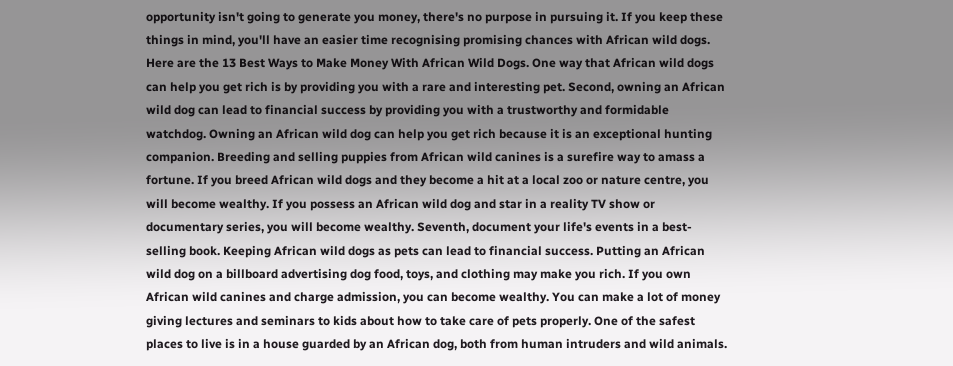opportunity isn't going to generate you money, there's no purpose in pursuing it. If you keep these things in mind, you'll have an easier time recognising promising chances with African wild dogs. Here are the 13 Best Ways to Make Money With African Wild Dogs. One way that African wild dogs can help you get rich is by providing you with a rare and interesting pet. Second, owning an African wild dog can lead to financial success by providing you with a trustworthy and formidable watchdog. Owning an African wild dog can help you get rich because it is an exceptional hunting companion. Breeding and selling puppies from African wild canines is a surefire way to amass a fortune. If you breed African wild dogs and they become a hit at a local zoo or nature centre, you will become wealthy. If you possess an African wild dog and star in a reality TV show or documentary series, you will become wealthy. Seventh, document your life's events in a best-selling book. Keeping African wild dogs as pets can lead to financial success. Putting an African wild dog on a billboard advertising dog food, toys, and clothing may make you rich. If you own African wild canines and charge admission, you can become wealthy. You can make a lot of money giving lectures and seminars to kids about how to take care of pets properly. One of the safest places to live is in a house guarded by an African dog, both from human intruders and wild animals.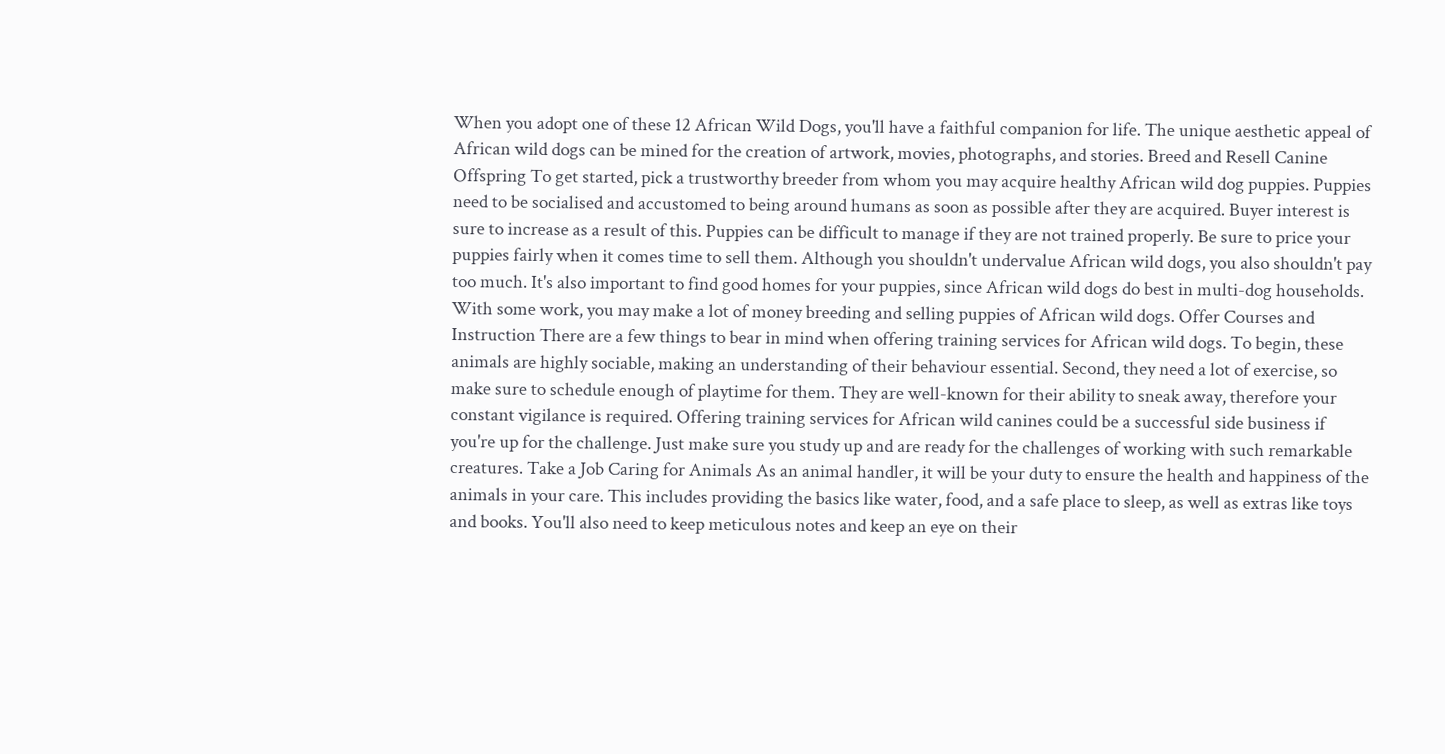When you adopt one of these 12 African Wild Dogs, you'll have a faithful companion for life. The unique aesthetic appeal of African wild dogs can be mined for the creation of artwork, movies, photographs, and stories. Breed and Resell Canine Offspring To get started, pick a trustworthy breeder from whom you may acquire healthy African wild dog puppies. Puppies need to be socialised and accustomed to being around humans as soon as possible after they are acquired. Buyer interest is sure to increase as a result of this. Puppies can be difficult to manage if they are not trained properly. Be sure to price your puppies fairly when it comes time to sell them. Although you shouldn't undervalue African wild dogs, you also shouldn't pay too much. It's also important to find good homes for your puppies, since African wild dogs do best in multi-dog households. With some work, you may make a lot of money breeding and selling puppies of African wild dogs. Offer Courses and Instruction There are a few things to bear in mind when offering training services for African wild dogs. To begin, these animals are highly sociable, making an understanding of their behaviour essential. Second, they need a lot of exercise, so make sure to schedule enough of playtime for them. They are well-known for their ability to sneak away, therefore your constant vigilance is required. Offering training services for African wild canines could be a successful side business if you're up for the challenge. Just make sure you study up and are ready for the challenges of working with such remarkable creatures. Take a Job Caring for Animals As an animal handler, it will be your duty to ensure the health and happiness of the animals in your care. This includes providing the basics like water, food, and a safe place to sleep, as well as extras like toys and books. You'll also need to keep meticulous notes and keep an eye on their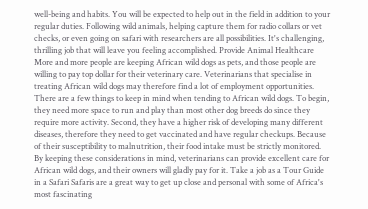well-being and habits. You will be expected to help out in the field in addition to your regular duties. Following wild animals, helping capture them for radio collars or vet checks, or even going on safari with researchers are all possibilities. It's challenging, thrilling job that will leave you feeling accomplished. Provide Animal Healthcare More and more people are keeping African wild dogs as pets, and those people are willing to pay top dollar for their veterinary care. Veterinarians that specialise in treating African wild dogs may therefore find a lot of employment opportunities. There are a few things to keep in mind when tending to African wild dogs. To begin, they need more space to run and play than most other dog breeds do since they require more activity. Second, they have a higher risk of developing many different diseases, therefore they need to get vaccinated and have regular checkups. Because of their susceptibility to malnutrition, their food intake must be strictly monitored. By keeping these considerations in mind, veterinarians can provide excellent care for African wild dogs, and their owners will gladly pay for it. Take a job as a Tour Guide in a Safari Safaris are a great way to get up close and personal with some of Africa's most fascinating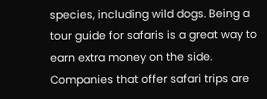species, including wild dogs. Being a tour guide for safaris is a great way to earn extra money on the side. Companies that offer safari trips are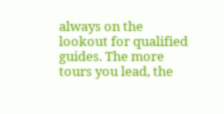always on the lookout for qualified guides. The more tours you lead, the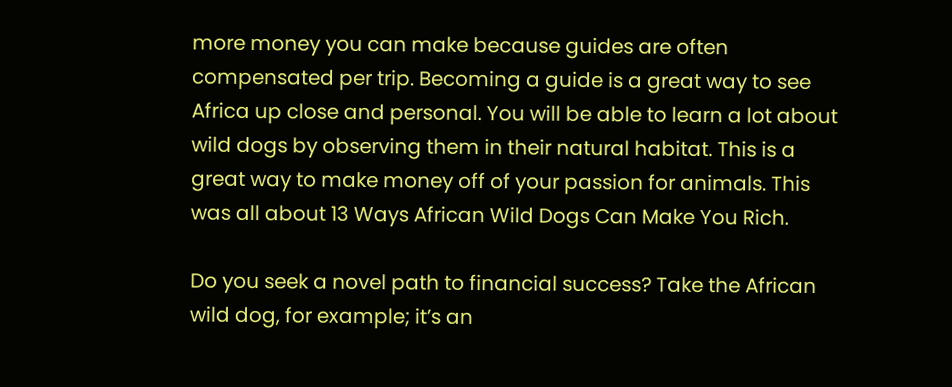more money you can make because guides are often compensated per trip. Becoming a guide is a great way to see Africa up close and personal. You will be able to learn a lot about wild dogs by observing them in their natural habitat. This is a great way to make money off of your passion for animals. This was all about 13 Ways African Wild Dogs Can Make You Rich.

Do you seek a novel path to financial success? Take the African wild dog, for example; it’s an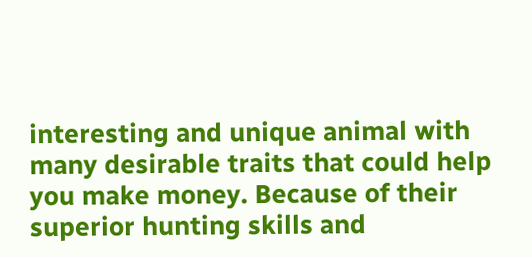interesting and unique animal with many desirable traits that could help you make money. Because of their superior hunting skills and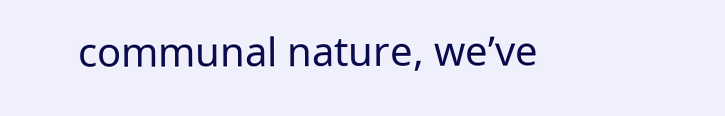communal nature, we’ve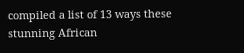compiled a list of 13 ways these stunning African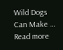Wild Dogs Can Make … Read more